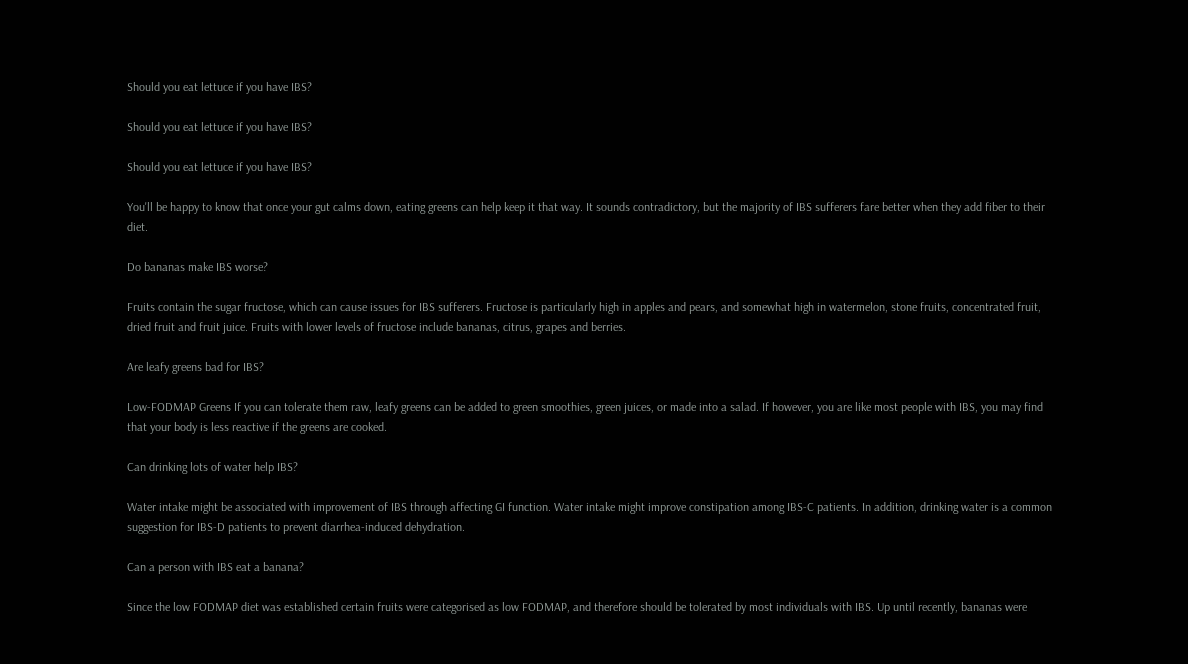Should you eat lettuce if you have IBS?

Should you eat lettuce if you have IBS?

Should you eat lettuce if you have IBS?

You'll be happy to know that once your gut calms down, eating greens can help keep it that way. It sounds contradictory, but the majority of IBS sufferers fare better when they add fiber to their diet.

Do bananas make IBS worse?

Fruits contain the sugar fructose, which can cause issues for IBS sufferers. Fructose is particularly high in apples and pears, and somewhat high in watermelon, stone fruits, concentrated fruit, dried fruit and fruit juice. Fruits with lower levels of fructose include bananas, citrus, grapes and berries.

Are leafy greens bad for IBS?

Low-FODMAP Greens If you can tolerate them raw, leafy greens can be added to green smoothies, green juices, or made into a salad. If however, you are like most people with IBS, you may find that your body is less reactive if the greens are cooked.

Can drinking lots of water help IBS?

Water intake might be associated with improvement of IBS through affecting GI function. Water intake might improve constipation among IBS-C patients. In addition, drinking water is a common suggestion for IBS-D patients to prevent diarrhea-induced dehydration.

Can a person with IBS eat a banana?

Since the low FODMAP diet was established certain fruits were categorised as low FODMAP, and therefore should be tolerated by most individuals with IBS. Up until recently, bananas were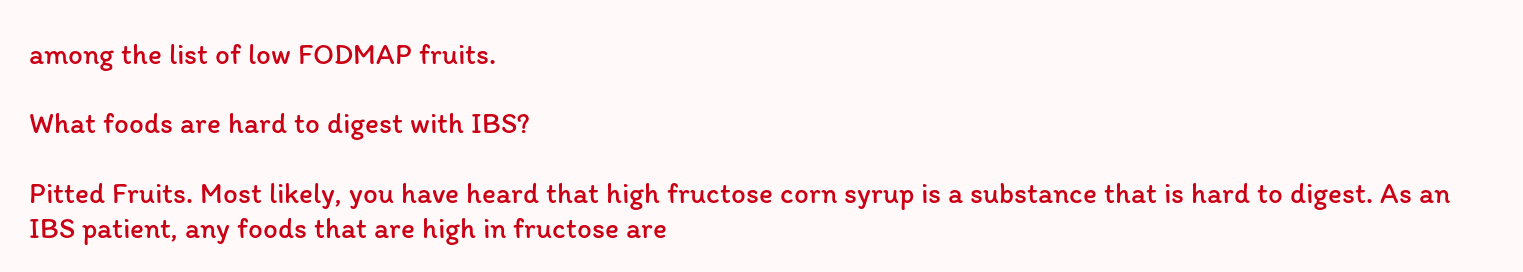among the list of low FODMAP fruits.

What foods are hard to digest with IBS?

Pitted Fruits. Most likely, you have heard that high fructose corn syrup is a substance that is hard to digest. As an IBS patient, any foods that are high in fructose are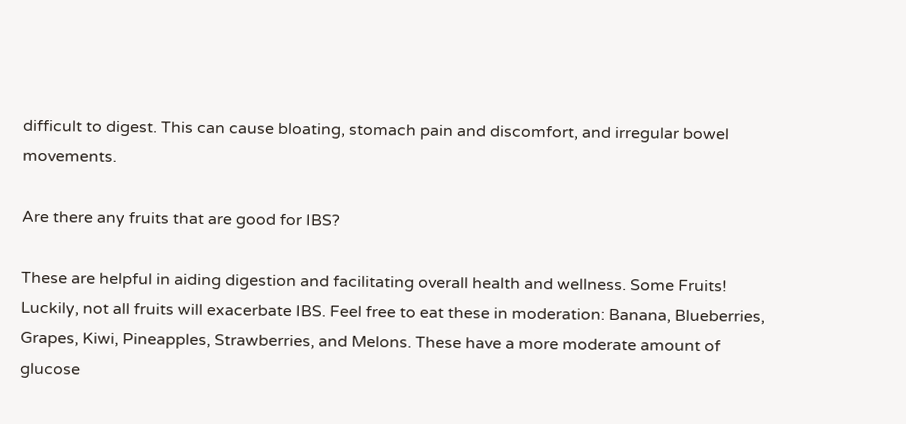difficult to digest. This can cause bloating, stomach pain and discomfort, and irregular bowel movements.

Are there any fruits that are good for IBS?

These are helpful in aiding digestion and facilitating overall health and wellness. Some Fruits! Luckily, not all fruits will exacerbate IBS. Feel free to eat these in moderation: Banana, Blueberries, Grapes, Kiwi, Pineapples, Strawberries, and Melons. These have a more moderate amount of glucose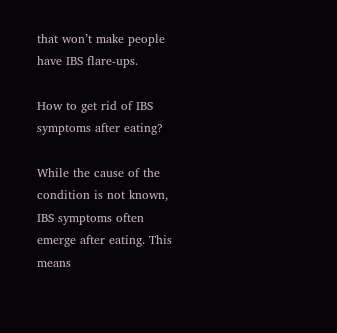that won’t make people have IBS flare-ups.

How to get rid of IBS symptoms after eating?

While the cause of the condition is not known, IBS symptoms often emerge after eating. This means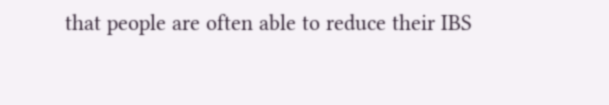that people are often able to reduce their IBS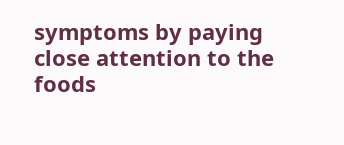symptoms by paying close attention to the foods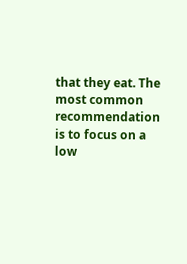that they eat. The most common recommendation is to focus on a low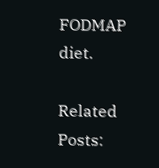FODMAP diet.

Related Posts: